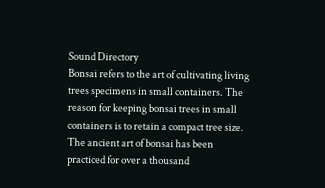Sound Directory
Bonsai refers to the art of cultivating living trees specimens in small containers. The reason for keeping bonsai trees in small containers is to retain a compact tree size. The ancient art of bonsai has been practiced for over a thousand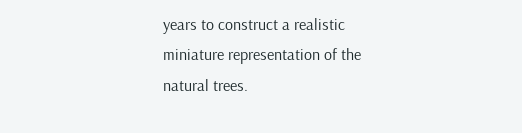years to construct a realistic miniature representation of the natural trees.